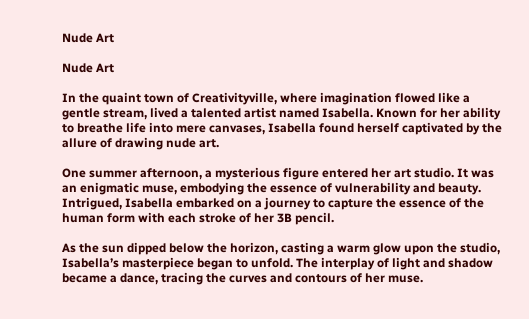Nude Art

Nude Art

In the quaint town of Creativityville, where imagination flowed like a gentle stream, lived a talented artist named Isabella. Known for her ability to breathe life into mere canvases, Isabella found herself captivated by the allure of drawing nude art.

One summer afternoon, a mysterious figure entered her art studio. It was an enigmatic muse, embodying the essence of vulnerability and beauty. Intrigued, Isabella embarked on a journey to capture the essence of the human form with each stroke of her 3B pencil.

As the sun dipped below the horizon, casting a warm glow upon the studio, Isabella’s masterpiece began to unfold. The interplay of light and shadow became a dance, tracing the curves and contours of her muse.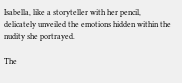Isabella, like a storyteller with her pencil, delicately unveiled the emotions hidden within the nudity she portrayed.

The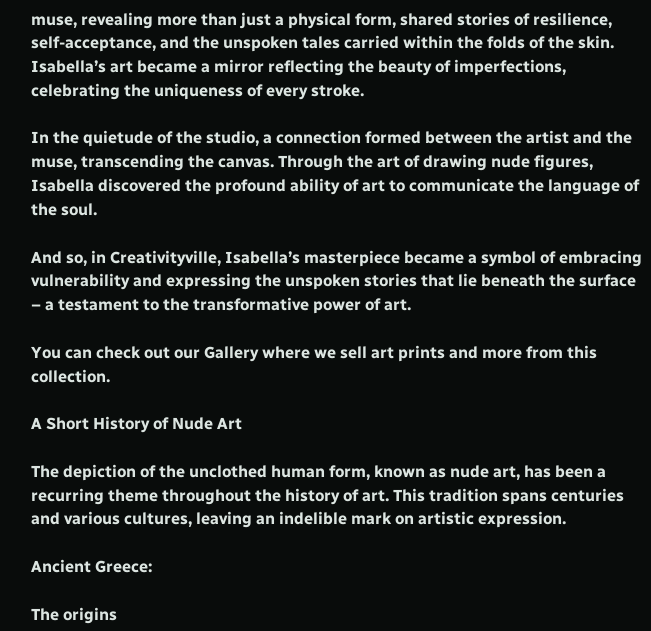muse, revealing more than just a physical form, shared stories of resilience, self-acceptance, and the unspoken tales carried within the folds of the skin. Isabella’s art became a mirror reflecting the beauty of imperfections, celebrating the uniqueness of every stroke.

In the quietude of the studio, a connection formed between the artist and the muse, transcending the canvas. Through the art of drawing nude figures, Isabella discovered the profound ability of art to communicate the language of the soul.

And so, in Creativityville, Isabella’s masterpiece became a symbol of embracing vulnerability and expressing the unspoken stories that lie beneath the surface – a testament to the transformative power of art.

You can check out our Gallery where we sell art prints and more from this collection.

A Short History of Nude Art

The depiction of the unclothed human form, known as nude art, has been a recurring theme throughout the history of art. This tradition spans centuries and various cultures, leaving an indelible mark on artistic expression.

Ancient Greece:

The origins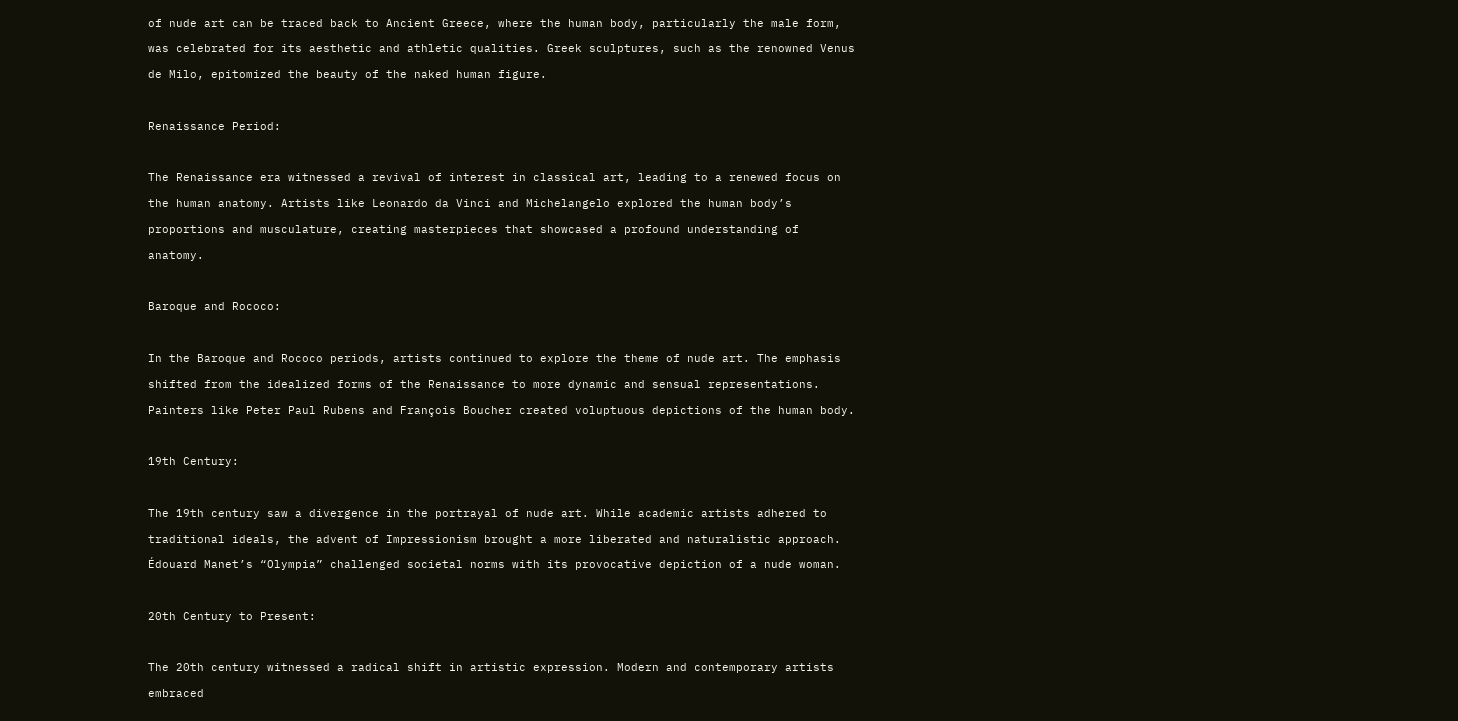of nude art can be traced back to Ancient Greece, where the human body, particularly the male form, was celebrated for its aesthetic and athletic qualities. Greek sculptures, such as the renowned Venus de Milo, epitomized the beauty of the naked human figure.

Renaissance Period:

The Renaissance era witnessed a revival of interest in classical art, leading to a renewed focus on the human anatomy. Artists like Leonardo da Vinci and Michelangelo explored the human body’s proportions and musculature, creating masterpieces that showcased a profound understanding of anatomy.

Baroque and Rococo:

In the Baroque and Rococo periods, artists continued to explore the theme of nude art. The emphasis shifted from the idealized forms of the Renaissance to more dynamic and sensual representations. Painters like Peter Paul Rubens and François Boucher created voluptuous depictions of the human body.

19th Century:

The 19th century saw a divergence in the portrayal of nude art. While academic artists adhered to traditional ideals, the advent of Impressionism brought a more liberated and naturalistic approach. Édouard Manet’s “Olympia” challenged societal norms with its provocative depiction of a nude woman.

20th Century to Present:

The 20th century witnessed a radical shift in artistic expression. Modern and contemporary artists embraced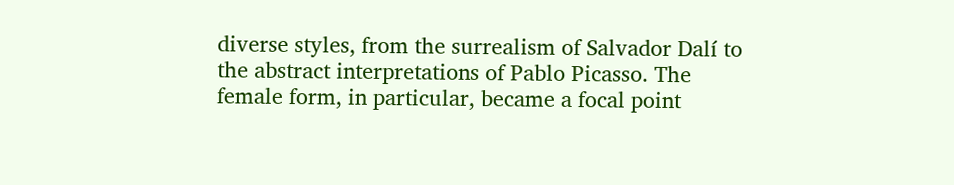diverse styles, from the surrealism of Salvador Dalí to the abstract interpretations of Pablo Picasso. The female form, in particular, became a focal point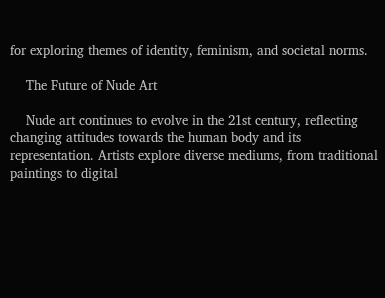for exploring themes of identity, feminism, and societal norms.

    The Future of Nude Art

    Nude art continues to evolve in the 21st century, reflecting changing attitudes towards the human body and its representation. Artists explore diverse mediums, from traditional paintings to digital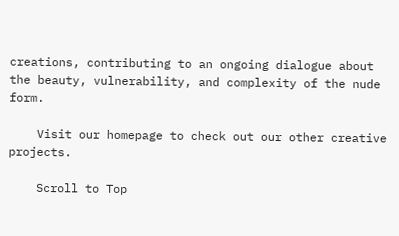creations, contributing to an ongoing dialogue about the beauty, vulnerability, and complexity of the nude form.

    Visit our homepage to check out our other creative projects.

    Scroll to Top